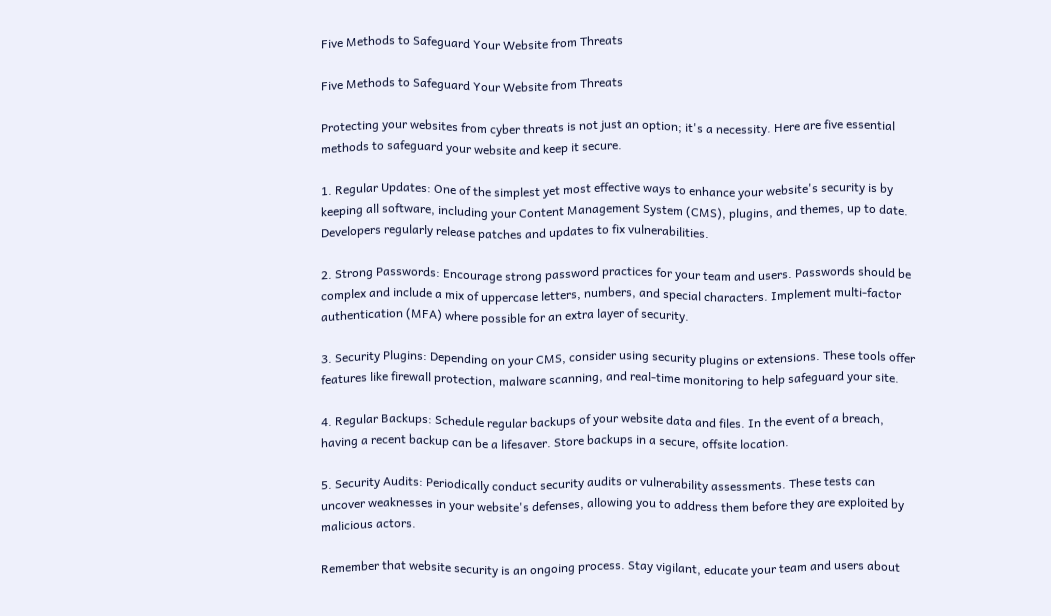Five Methods to Safeguard Your Website from Threats

Five Methods to Safeguard Your Website from Threats

Protecting your websites from cyber threats is not just an option; it's a necessity. Here are five essential methods to safeguard your website and keep it secure.

1. Regular Updates: One of the simplest yet most effective ways to enhance your website's security is by keeping all software, including your Content Management System (CMS), plugins, and themes, up to date. Developers regularly release patches and updates to fix vulnerabilities.

2. Strong Passwords: Encourage strong password practices for your team and users. Passwords should be complex and include a mix of uppercase letters, numbers, and special characters. Implement multi-factor authentication (MFA) where possible for an extra layer of security.

3. Security Plugins: Depending on your CMS, consider using security plugins or extensions. These tools offer features like firewall protection, malware scanning, and real-time monitoring to help safeguard your site.

4. Regular Backups: Schedule regular backups of your website data and files. In the event of a breach, having a recent backup can be a lifesaver. Store backups in a secure, offsite location.

5. Security Audits: Periodically conduct security audits or vulnerability assessments. These tests can uncover weaknesses in your website's defenses, allowing you to address them before they are exploited by malicious actors.

Remember that website security is an ongoing process. Stay vigilant, educate your team and users about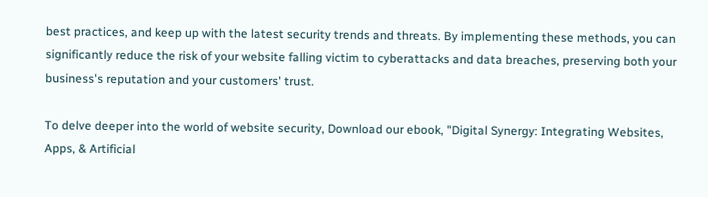best practices, and keep up with the latest security trends and threats. By implementing these methods, you can significantly reduce the risk of your website falling victim to cyberattacks and data breaches, preserving both your business's reputation and your customers' trust.

To delve deeper into the world of website security, Download our ebook, "Digital Synergy: Integrating Websites, Apps, & Artificial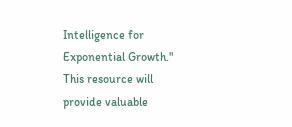Intelligence for Exponential Growth." This resource will provide valuable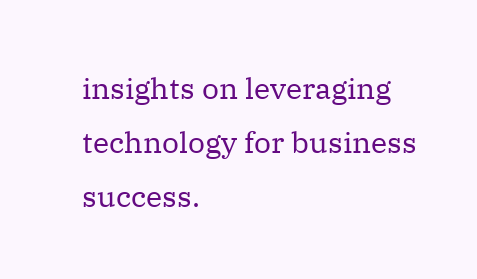insights on leveraging technology for business success.